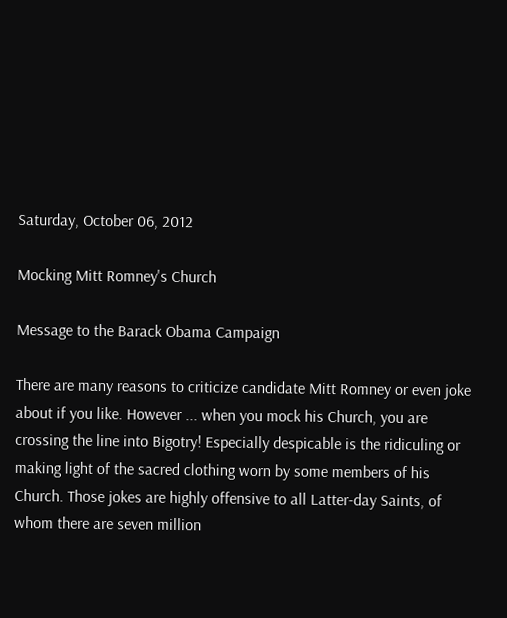Saturday, October 06, 2012

Mocking Mitt Romney's Church

Message to the Barack Obama Campaign

There are many reasons to criticize candidate Mitt Romney or even joke about if you like. However ... when you mock his Church, you are crossing the line into Bigotry! Especially despicable is the ridiculing or making light of the sacred clothing worn by some members of his Church. Those jokes are highly offensive to all Latter-day Saints, of whom there are seven million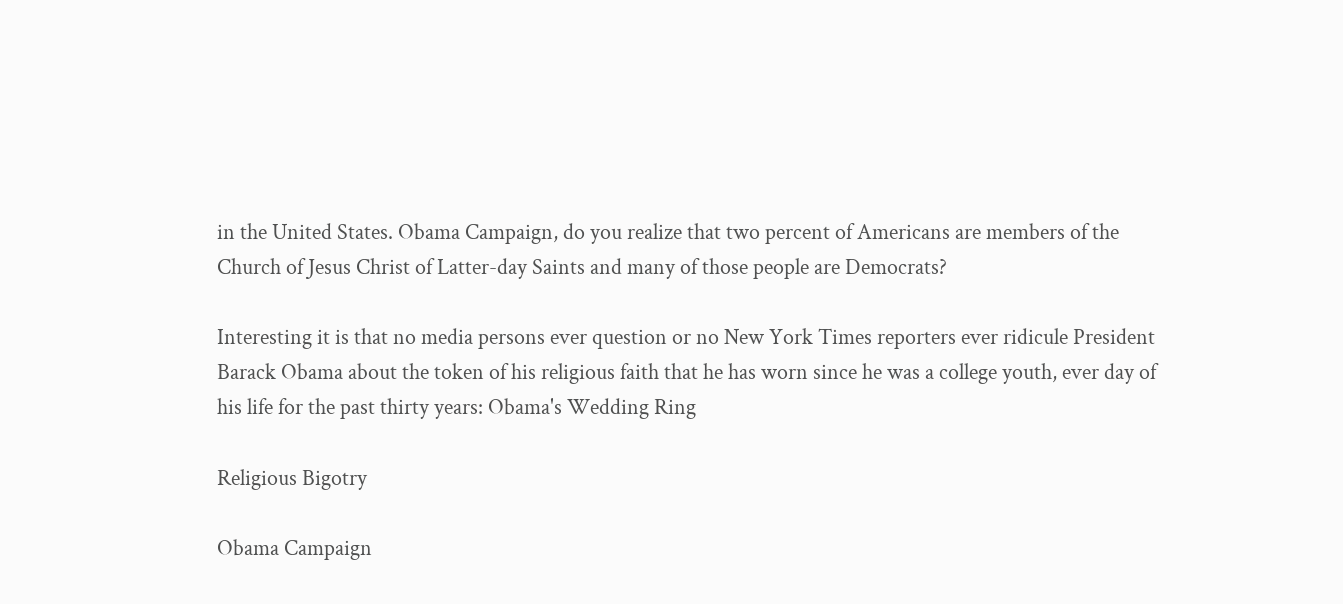in the United States. Obama Campaign, do you realize that two percent of Americans are members of the Church of Jesus Christ of Latter-day Saints and many of those people are Democrats?

Interesting it is that no media persons ever question or no New York Times reporters ever ridicule President Barack Obama about the token of his religious faith that he has worn since he was a college youth, ever day of his life for the past thirty years: Obama's Wedding Ring

Religious Bigotry

Obama Campaign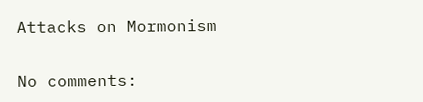Attacks on Mormonism

No comments: